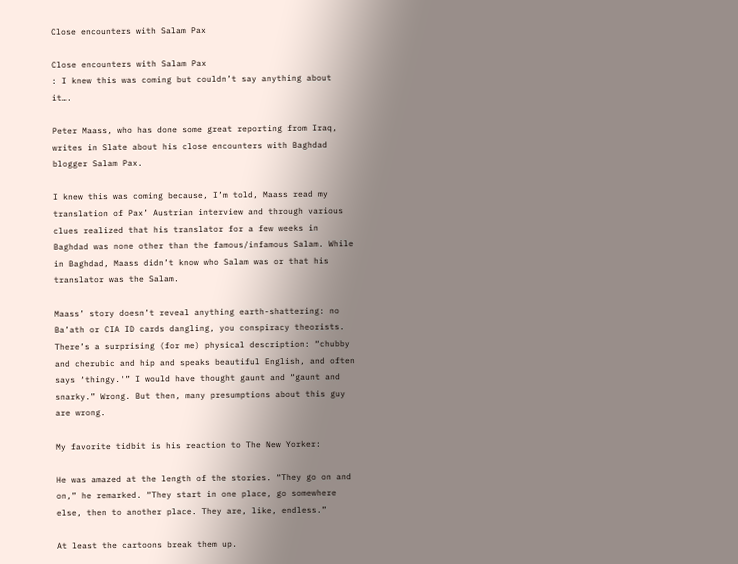Close encounters with Salam Pax

Close encounters with Salam Pax
: I knew this was coming but couldn’t say anything about it….

Peter Maass, who has done some great reporting from Iraq, writes in Slate about his close encounters with Baghdad blogger Salam Pax.

I knew this was coming because, I’m told, Maass read my translation of Pax’ Austrian interview and through various clues realized that his translator for a few weeks in Baghdad was none other than the famous/infamous Salam. While in Baghdad, Maass didn’t know who Salam was or that his translator was the Salam.

Maass’ story doesn’t reveal anything earth-shattering: no Ba’ath or CIA ID cards dangling, you conspiracy theorists. There’s a surprising (for me) physical description: “chubby and cherubic and hip and speaks beautiful English, and often says ‘thingy.'” I would have thought gaunt and “gaunt and snarky.” Wrong. But then, many presumptions about this guy are wrong.

My favorite tidbit is his reaction to The New Yorker:

He was amazed at the length of the stories. “They go on and on,” he remarked. “They start in one place, go somewhere else, then to another place. They are, like, endless.”

At least the cartoons break them up.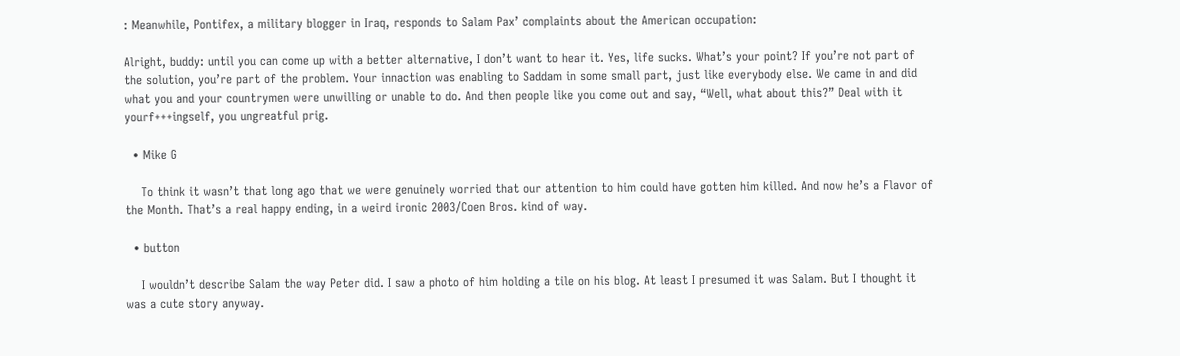: Meanwhile, Pontifex, a military blogger in Iraq, responds to Salam Pax’ complaints about the American occupation:

Alright, buddy: until you can come up with a better alternative, I don’t want to hear it. Yes, life sucks. What’s your point? If you’re not part of the solution, you’re part of the problem. Your innaction was enabling to Saddam in some small part, just like everybody else. We came in and did what you and your countrymen were unwilling or unable to do. And then people like you come out and say, “Well, what about this?” Deal with it yourf+++ingself, you ungreatful prig.

  • Mike G

    To think it wasn’t that long ago that we were genuinely worried that our attention to him could have gotten him killed. And now he’s a Flavor of the Month. That’s a real happy ending, in a weird ironic 2003/Coen Bros. kind of way.

  • button

    I wouldn’t describe Salam the way Peter did. I saw a photo of him holding a tile on his blog. At least I presumed it was Salam. But I thought it was a cute story anyway.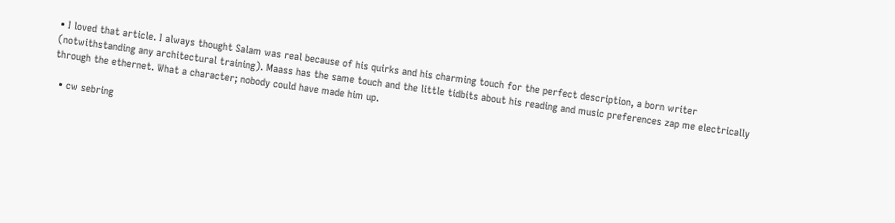• I loved that article. I always thought Salam was real because of his quirks and his charming touch for the perfect description, a born writer (notwithstanding any architectural training). Maass has the same touch and the little tidbits about his reading and music preferences zap me electrically through the ethernet. What a character; nobody could have made him up.

  • cw sebring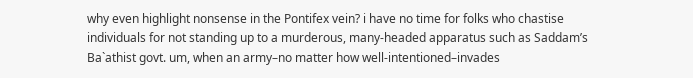why even highlight nonsense in the Pontifex vein? i have no time for folks who chastise individuals for not standing up to a murderous, many-headed apparatus such as Saddam’s Ba`athist govt. um, when an army–no matter how well-intentioned–invades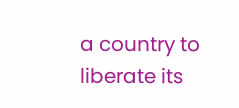a country to liberate its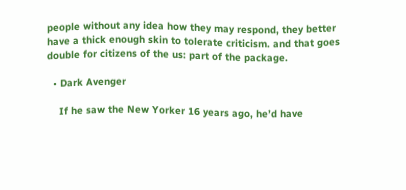people without any idea how they may respond, they better have a thick enough skin to tolerate criticism. and that goes double for citizens of the us: part of the package.

  • Dark Avenger

    If he saw the New Yorker 16 years ago, he’d have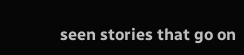seen stories that go on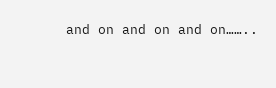and on and on and on……..